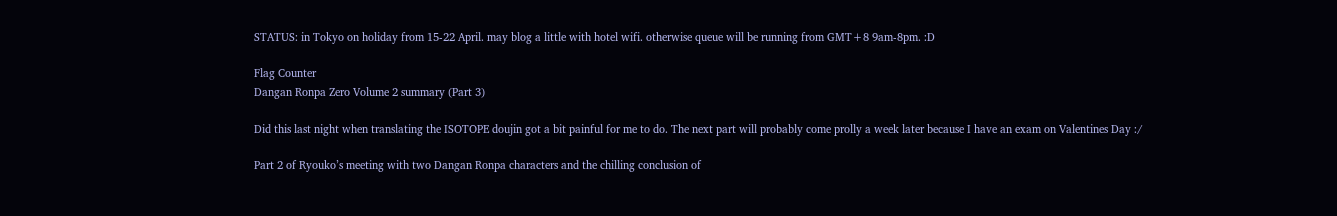STATUS: in Tokyo on holiday from 15-22 April. may blog a little with hotel wifi. otherwise queue will be running from GMT+8 9am-8pm. :D

Flag Counter
Dangan Ronpa Zero Volume 2 summary (Part 3)

Did this last night when translating the ISOTOPE doujin got a bit painful for me to do. The next part will probably come prolly a week later because I have an exam on Valentines Day :/

Part 2 of Ryouko’s meeting with two Dangan Ronpa characters and the chilling conclusion of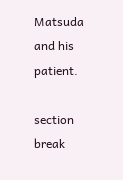Matsuda and his patient.

section break